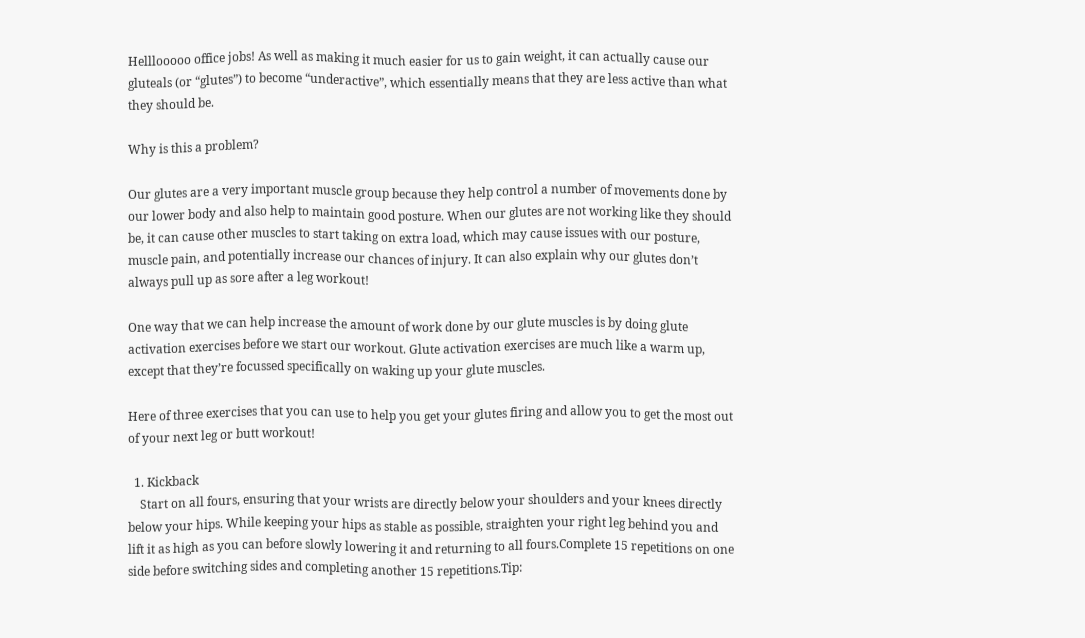Helllooooo office jobs! As well as making it much easier for us to gain weight, it can actually cause our gluteals (or “glutes”) to become “underactive”, which essentially means that they are less active than what they should be.

Why is this a problem?

Our glutes are a very important muscle group because they help control a number of movements done by our lower body and also help to maintain good posture. When our glutes are not working like they should be, it can cause other muscles to start taking on extra load, which may cause issues with our posture, muscle pain, and potentially increase our chances of injury. It can also explain why our glutes don’t always pull up as sore after a leg workout!

One way that we can help increase the amount of work done by our glute muscles is by doing glute activation exercises before we start our workout. Glute activation exercises are much like a warm up, except that they’re focussed specifically on waking up your glute muscles.

Here of three exercises that you can use to help you get your glutes firing and allow you to get the most out of your next leg or butt workout!

  1. Kickback
    Start on all fours, ensuring that your wrists are directly below your shoulders and your knees directly below your hips. While keeping your hips as stable as possible, straighten your right leg behind you and lift it as high as you can before slowly lowering it and returning to all fours.Complete 15 repetitions on one side before switching sides and completing another 15 repetitions.Tip: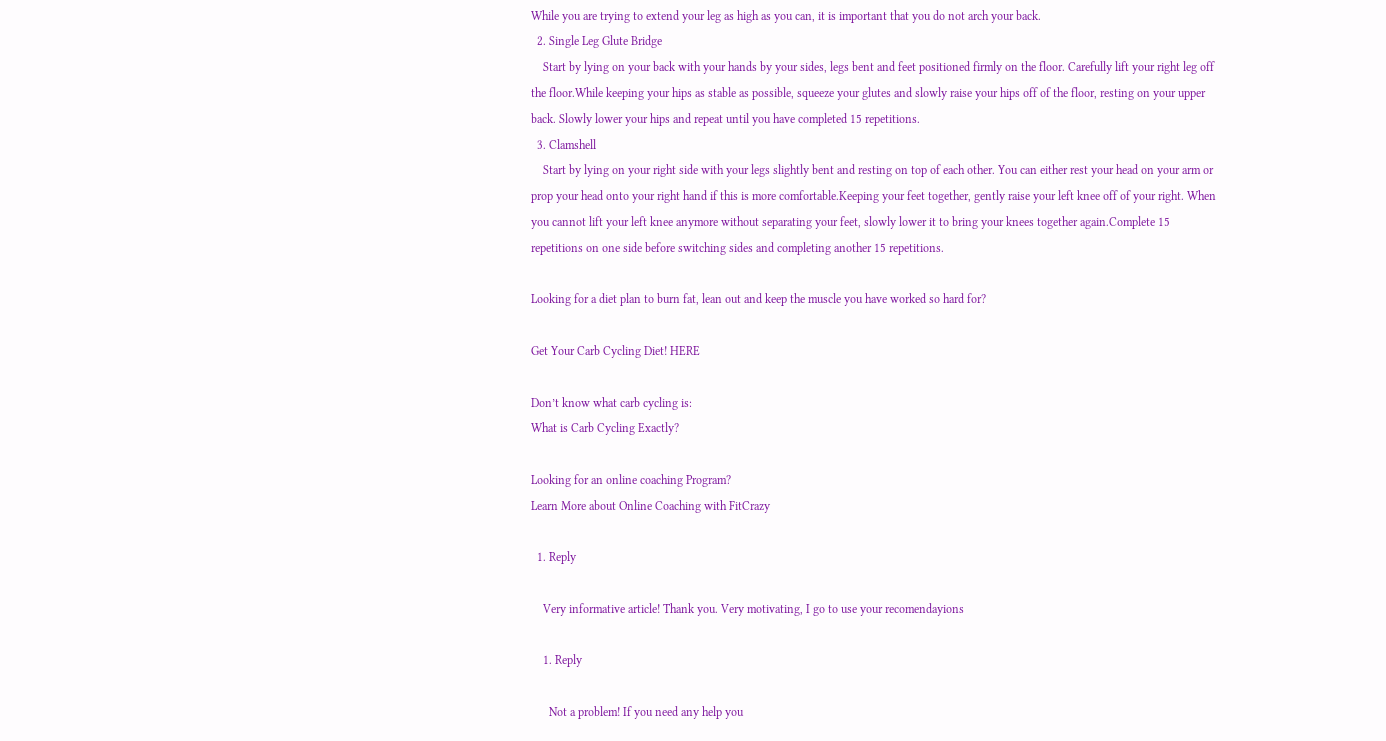While you are trying to extend your leg as high as you can, it is important that you do not arch your back.
  2. Single Leg Glute Bridge
    Start by lying on your back with your hands by your sides, legs bent and feet positioned firmly on the floor. Carefully lift your right leg off the floor.While keeping your hips as stable as possible, squeeze your glutes and slowly raise your hips off of the floor, resting on your upper back. Slowly lower your hips and repeat until you have completed 15 repetitions.
  3. Clamshell
    Start by lying on your right side with your legs slightly bent and resting on top of each other. You can either rest your head on your arm or prop your head onto your right hand if this is more comfortable.Keeping your feet together, gently raise your left knee off of your right. When you cannot lift your left knee anymore without separating your feet, slowly lower it to bring your knees together again.Complete 15 repetitions on one side before switching sides and completing another 15 repetitions.

Looking for a diet plan to burn fat, lean out and keep the muscle you have worked so hard for?

Get Your Carb Cycling Diet! HERE

Don’t know what carb cycling is:
What is Carb Cycling Exactly?

Looking for an online coaching Program?
Learn More about Online Coaching with FitCrazy

  1. Reply

    Very informative article! Thank you. Very motivating, I go to use your recomendayions

    1. Reply

      Not a problem! If you need any help you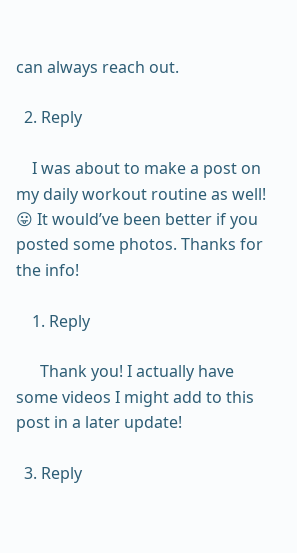can always reach out.

  2. Reply

    I was about to make a post on my daily workout routine as well! 😛 It would’ve been better if you posted some photos. Thanks for the info!

    1. Reply

      Thank you! I actually have some videos I might add to this post in a later update!

  3. Reply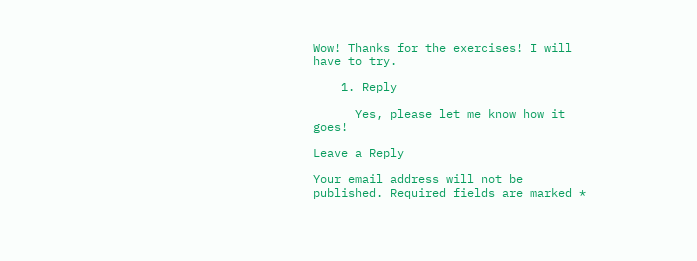Wow! Thanks for the exercises! I will have to try.

    1. Reply

      Yes, please let me know how it goes!

Leave a Reply

Your email address will not be published. Required fields are marked *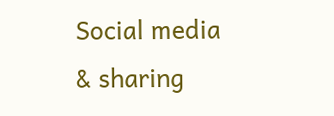Social media & sharing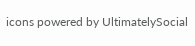icons powered by UltimatelySocial